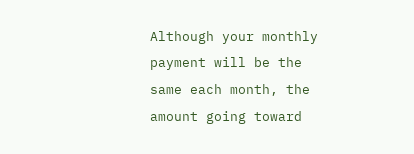Although your monthly payment will be the same each month, the amount going toward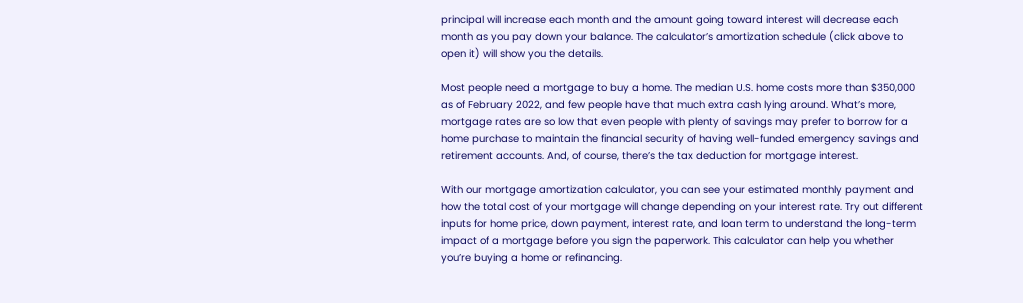principal will increase each month and the amount going toward interest will decrease each month as you pay down your balance. The calculator’s amortization schedule (click above to open it) will show you the details.

Most people need a mortgage to buy a home. The median U.S. home costs more than $350,000 as of February 2022, and few people have that much extra cash lying around. What’s more, mortgage rates are so low that even people with plenty of savings may prefer to borrow for a home purchase to maintain the financial security of having well-funded emergency savings and retirement accounts. And, of course, there’s the tax deduction for mortgage interest.

With our mortgage amortization calculator, you can see your estimated monthly payment and how the total cost of your mortgage will change depending on your interest rate. Try out different inputs for home price, down payment, interest rate, and loan term to understand the long-term impact of a mortgage before you sign the paperwork. This calculator can help you whether you’re buying a home or refinancing.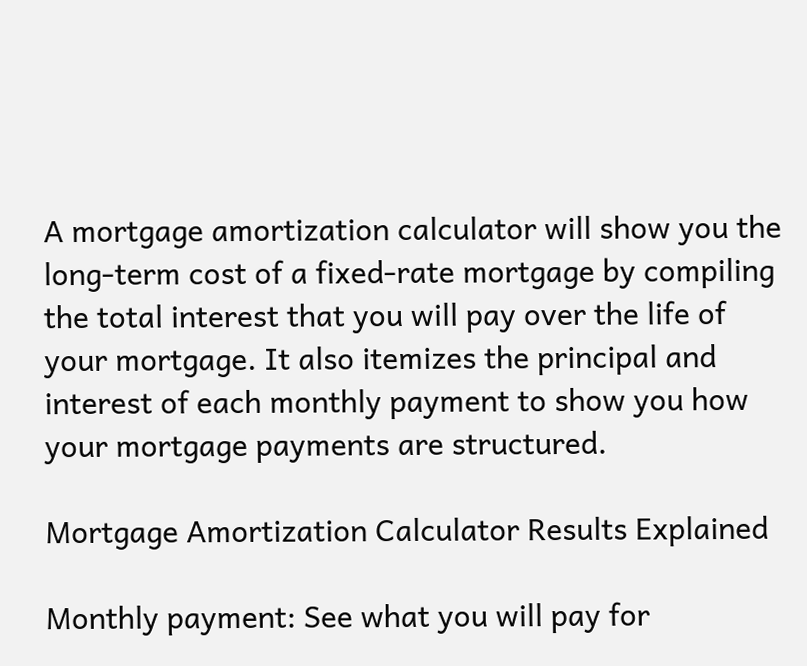A mortgage amortization calculator will show you the long-term cost of a fixed-rate mortgage by compiling the total interest that you will pay over the life of your mortgage. It also itemizes the principal and interest of each monthly payment to show you how your mortgage payments are structured.

Mortgage Amortization Calculator Results Explained

Monthly payment: See what you will pay for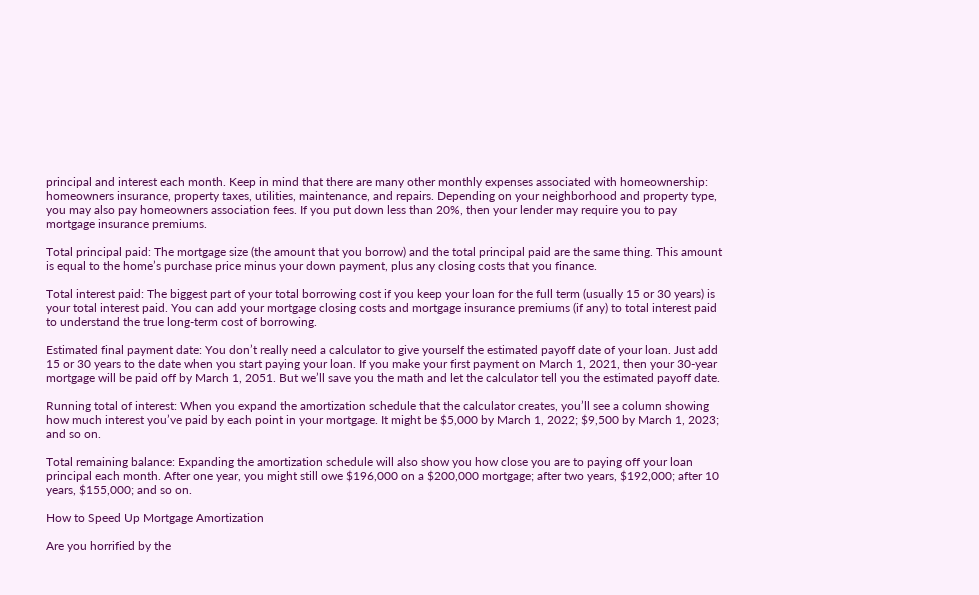principal and interest each month. Keep in mind that there are many other monthly expenses associated with homeownership: homeowners insurance, property taxes, utilities, maintenance, and repairs. Depending on your neighborhood and property type, you may also pay homeowners association fees. If you put down less than 20%, then your lender may require you to pay mortgage insurance premiums.

Total principal paid: The mortgage size (the amount that you borrow) and the total principal paid are the same thing. This amount is equal to the home’s purchase price minus your down payment, plus any closing costs that you finance.

Total interest paid: The biggest part of your total borrowing cost if you keep your loan for the full term (usually 15 or 30 years) is your total interest paid. You can add your mortgage closing costs and mortgage insurance premiums (if any) to total interest paid to understand the true long-term cost of borrowing.

Estimated final payment date: You don’t really need a calculator to give yourself the estimated payoff date of your loan. Just add 15 or 30 years to the date when you start paying your loan. If you make your first payment on March 1, 2021, then your 30-year mortgage will be paid off by March 1, 2051. But we’ll save you the math and let the calculator tell you the estimated payoff date.

Running total of interest: When you expand the amortization schedule that the calculator creates, you’ll see a column showing how much interest you’ve paid by each point in your mortgage. It might be $5,000 by March 1, 2022; $9,500 by March 1, 2023; and so on.

Total remaining balance: Expanding the amortization schedule will also show you how close you are to paying off your loan principal each month. After one year, you might still owe $196,000 on a $200,000 mortgage; after two years, $192,000; after 10 years, $155,000; and so on.

How to Speed Up Mortgage Amortization

Are you horrified by the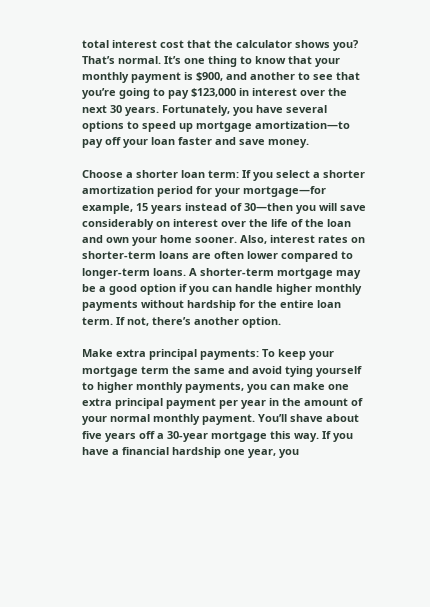total interest cost that the calculator shows you? That’s normal. It’s one thing to know that your monthly payment is $900, and another to see that you’re going to pay $123,000 in interest over the next 30 years. Fortunately, you have several options to speed up mortgage amortization—to pay off your loan faster and save money.

Choose a shorter loan term: If you select a shorter amortization period for your mortgage—for example, 15 years instead of 30—then you will save considerably on interest over the life of the loan and own your home sooner. Also, interest rates on shorter-term loans are often lower compared to longer-term loans. A shorter-term mortgage may be a good option if you can handle higher monthly payments without hardship for the entire loan term. If not, there’s another option.

Make extra principal payments: To keep your mortgage term the same and avoid tying yourself to higher monthly payments, you can make one extra principal payment per year in the amount of your normal monthly payment. You’ll shave about five years off a 30-year mortgage this way. If you have a financial hardship one year, you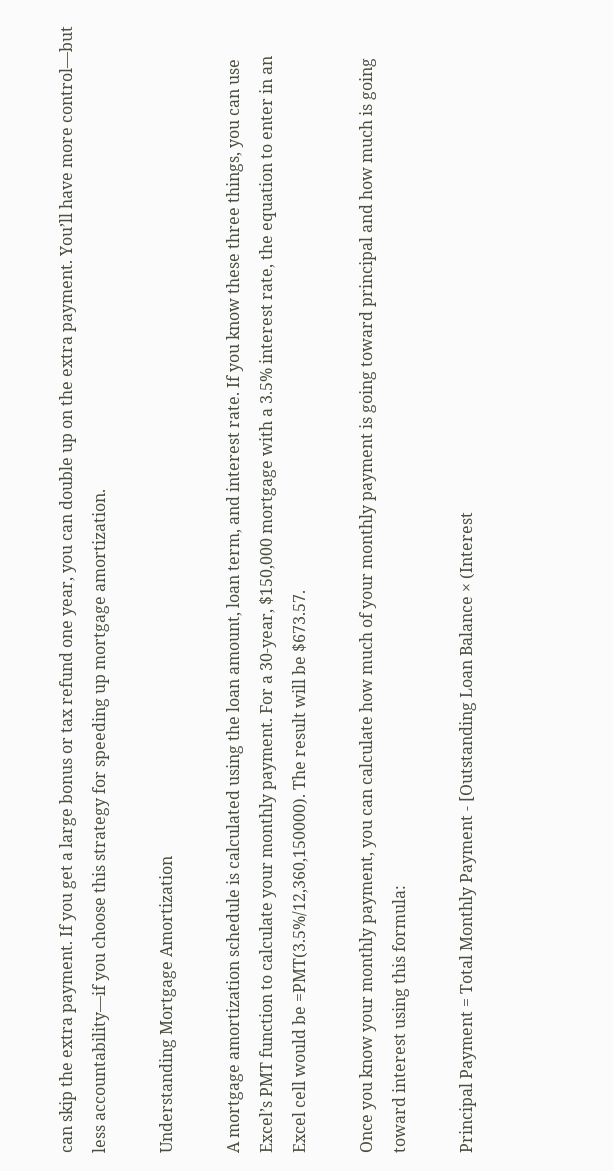can skip the extra payment. If you get a large bonus or tax refund one year, you can double up on the extra payment. You’ll have more control—but less accountability—if you choose this strategy for speeding up mortgage amortization.

Understanding Mortgage Amortization

A mortgage amortization schedule is calculated using the loan amount, loan term, and interest rate. If you know these three things, you can use Excel’s PMT function to calculate your monthly payment. For a 30-year, $150,000 mortgage with a 3.5% interest rate, the equation to enter in an Excel cell would be =PMT(3.5%/12,360,150000). The result will be $673.57.

Once you know your monthly payment, you can calculate how much of your monthly payment is going toward principal and how much is going toward interest using this formula:

Principal Payment = Total Monthly Payment - [Outstanding Loan Balance × (Interest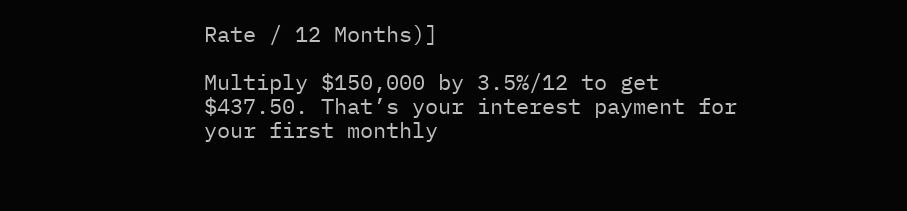Rate / 12 Months)]

Multiply $150,000 by 3.5%/12 to get $437.50. That’s your interest payment for your first monthly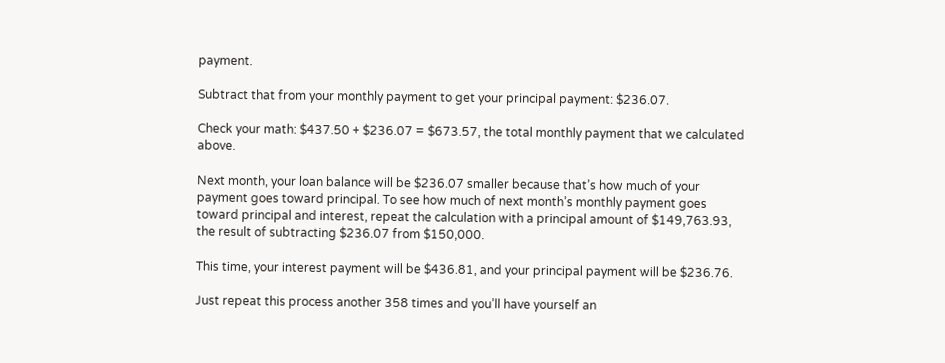payment.

Subtract that from your monthly payment to get your principal payment: $236.07.

Check your math: $437.50 + $236.07 = $673.57, the total monthly payment that we calculated above.

Next month, your loan balance will be $236.07 smaller because that’s how much of your payment goes toward principal. To see how much of next month’s monthly payment goes toward principal and interest, repeat the calculation with a principal amount of $149,763.93, the result of subtracting $236.07 from $150,000.

This time, your interest payment will be $436.81, and your principal payment will be $236.76.

Just repeat this process another 358 times and you’ll have yourself an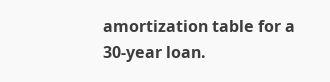amortization table for a 30-year loan.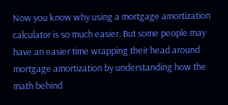Now you know why using a mortgage amortization calculator is so much easier. But some people may have an easier time wrapping their head around mortgage amortization by understanding how the math behind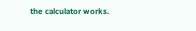the calculator works.